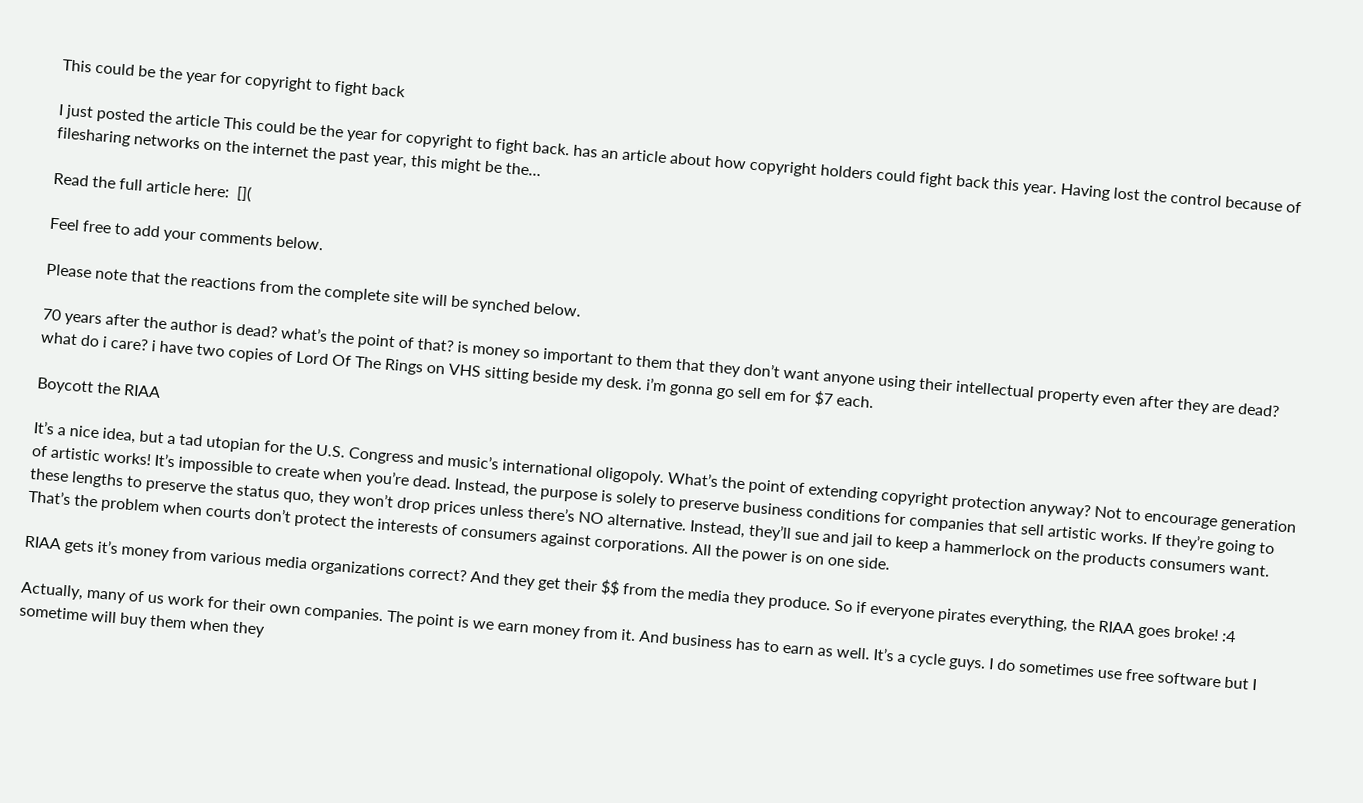This could be the year for copyright to fight back

I just posted the article This could be the year for copyright to fight back. has an article about how copyright holders could fight back this year. Having lost the control because of filesharing networks on the internet the past year, this might be the…

Read the full article here:  [](

Feel free to add your comments below.

Please note that the reactions from the complete site will be synched below.

70 years after the author is dead? what’s the point of that? is money so important to them that they don’t want anyone using their intellectual property even after they are dead? what do i care? i have two copies of Lord Of The Rings on VHS sitting beside my desk. i’m gonna go sell em for $7 each.

Boycott the RIAA

It’s a nice idea, but a tad utopian for the U.S. Congress and music’s international oligopoly. What’s the point of extending copyright protection anyway? Not to encourage generation of artistic works! It’s impossible to create when you’re dead. Instead, the purpose is solely to preserve business conditions for companies that sell artistic works. If they’re going to these lengths to preserve the status quo, they won’t drop prices unless there’s NO alternative. Instead, they’ll sue and jail to keep a hammerlock on the products consumers want. That’s the problem when courts don’t protect the interests of consumers against corporations. All the power is on one side.

RIAA gets it’s money from various media organizations correct? And they get their $$ from the media they produce. So if everyone pirates everything, the RIAA goes broke! :4

Actually, many of us work for their own companies. The point is we earn money from it. And business has to earn as well. It’s a cycle guys. I do sometimes use free software but I sometime will buy them when they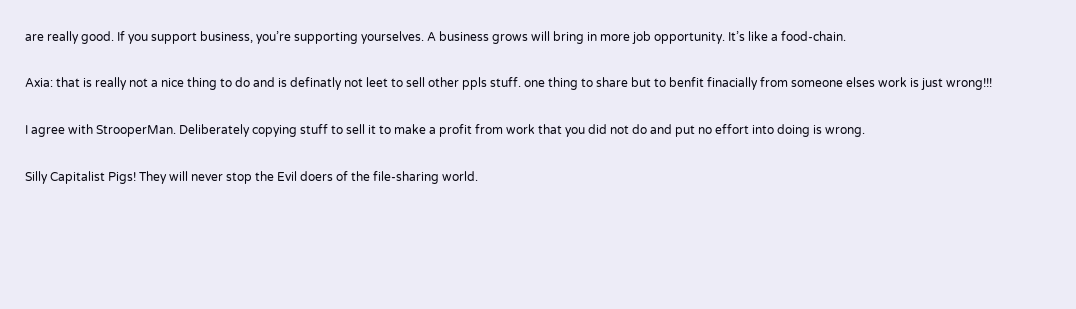are really good. If you support business, you’re supporting yourselves. A business grows will bring in more job opportunity. It’s like a food-chain.

Axia: that is really not a nice thing to do and is definatly not leet to sell other ppls stuff. one thing to share but to benfit finacially from someone elses work is just wrong!!!

I agree with StrooperMan. Deliberately copying stuff to sell it to make a profit from work that you did not do and put no effort into doing is wrong.

Silly Capitalist Pigs! They will never stop the Evil doers of the file-sharing world.